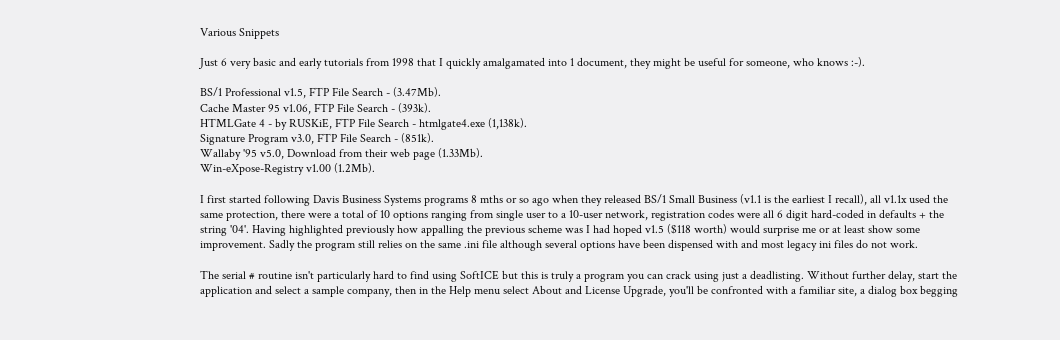Various Snippets

Just 6 very basic and early tutorials from 1998 that I quickly amalgamated into 1 document, they might be useful for someone, who knows :-).

BS/1 Professional v1.5, FTP File Search - (3.47Mb).
Cache Master 95 v1.06, FTP File Search - (393k).
HTMLGate 4 - by RUSKiE, FTP File Search - htmlgate4.exe (1,138k).
Signature Program v3.0, FTP File Search - (851k).
Wallaby '95 v5.0, Download from their web page (1.33Mb).
Win-eXpose-Registry v1.00 (1.2Mb).

I first started following Davis Business Systems programs 8 mths or so ago when they released BS/1 Small Business (v1.1 is the earliest I recall), all v1.1x used the same protection, there were a total of 10 options ranging from single user to a 10-user network, registration codes were all 6 digit hard-coded in defaults + the string '04'. Having highlighted previously how appalling the previous scheme was I had hoped v1.5 ($118 worth) would surprise me or at least show some improvement. Sadly the program still relies on the same .ini file although several options have been dispensed with and most legacy ini files do not work.

The serial # routine isn't particularly hard to find using SoftICE but this is truly a program you can crack using just a deadlisting. Without further delay, start the application and select a sample company, then in the Help menu select About and License Upgrade, you'll be confronted with a familiar site, a dialog box begging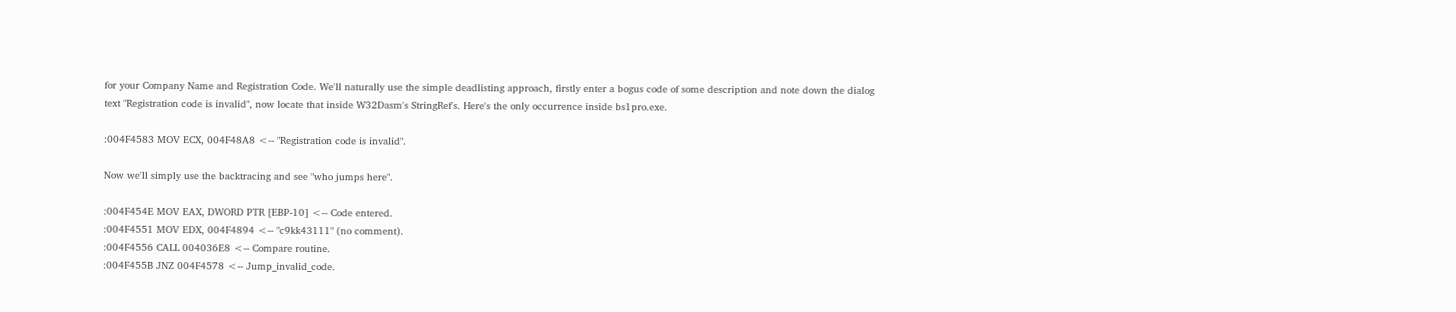for your Company Name and Registration Code. We'll naturally use the simple deadlisting approach, firstly enter a bogus code of some description and note down the dialog text "Registration code is invalid", now locate that inside W32Dasm's StringRef's. Here's the only occurrence inside bs1pro.exe.

:004F4583 MOV ECX, 004F48A8 <-- "Registration code is invalid".

Now we'll simply use the backtracing and see "who jumps here".

:004F454E MOV EAX, DWORD PTR [EBP-10] <-- Code entered.
:004F4551 MOV EDX, 004F4894 <-- "c9kk43111" (no comment).
:004F4556 CALL 004036E8 <-- Compare routine.
:004F455B JNZ 004F4578 <-- Jump_invalid_code.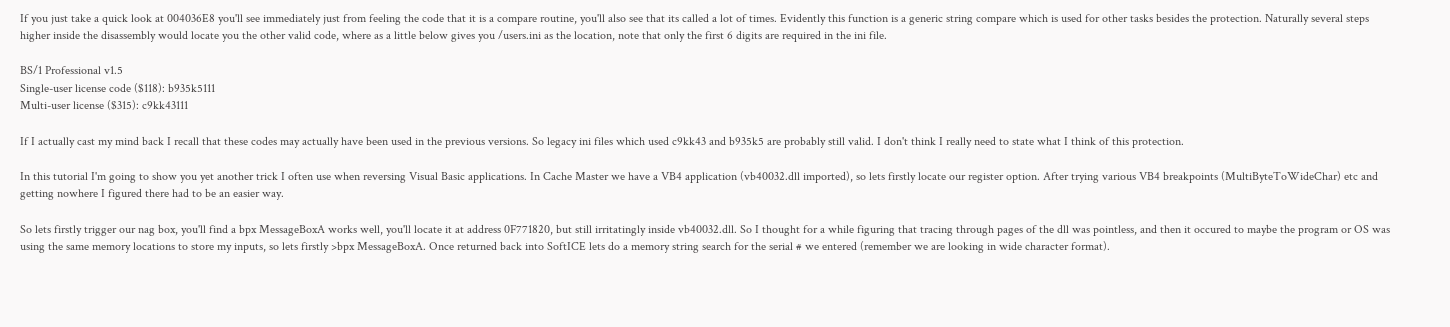If you just take a quick look at 004036E8 you'll see immediately just from feeling the code that it is a compare routine, you'll also see that its called a lot of times. Evidently this function is a generic string compare which is used for other tasks besides the protection. Naturally several steps higher inside the disassembly would locate you the other valid code, where as a little below gives you /users.ini as the location, note that only the first 6 digits are required in the ini file.

BS/1 Professional v1.5
Single-user license code ($118): b935k5111
Multi-user license ($315): c9kk43111

If I actually cast my mind back I recall that these codes may actually have been used in the previous versions. So legacy ini files which used c9kk43 and b935k5 are probably still valid. I don't think I really need to state what I think of this protection.

In this tutorial I'm going to show you yet another trick I often use when reversing Visual Basic applications. In Cache Master we have a VB4 application (vb40032.dll imported), so lets firstly locate our register option. After trying various VB4 breakpoints (MultiByteToWideChar) etc and getting nowhere I figured there had to be an easier way.

So lets firstly trigger our nag box, you'll find a bpx MessageBoxA works well, you'll locate it at address 0F771820, but still irritatingly inside vb40032.dll. So I thought for a while figuring that tracing through pages of the dll was pointless, and then it occured to maybe the program or OS was using the same memory locations to store my inputs, so lets firstly >bpx MessageBoxA. Once returned back into SoftICE lets do a memory string search for the serial # we entered (remember we are looking in wide character format).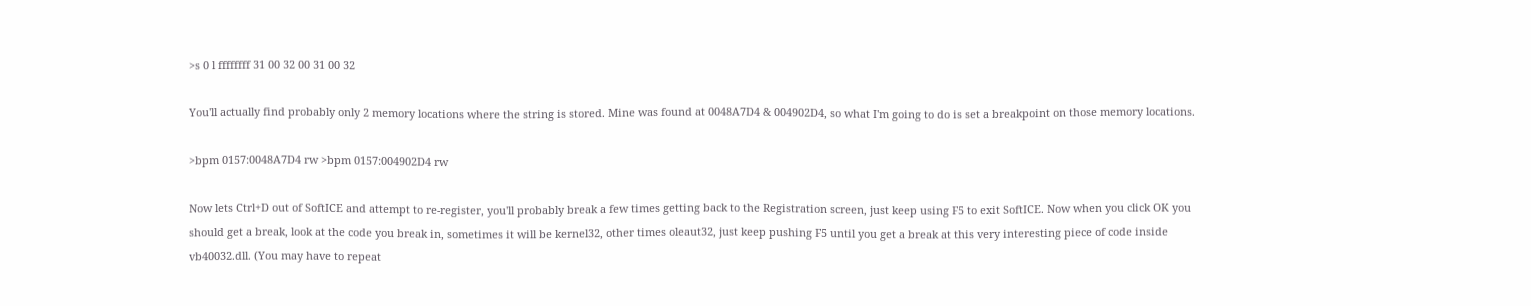>s 0 l ffffffff 31 00 32 00 31 00 32

You'll actually find probably only 2 memory locations where the string is stored. Mine was found at 0048A7D4 & 004902D4, so what I'm going to do is set a breakpoint on those memory locations.

>bpm 0157:0048A7D4 rw >bpm 0157:004902D4 rw

Now lets Ctrl+D out of SoftICE and attempt to re-register, you'll probably break a few times getting back to the Registration screen, just keep using F5 to exit SoftICE. Now when you click OK you should get a break, look at the code you break in, sometimes it will be kernel32, other times oleaut32, just keep pushing F5 until you get a break at this very interesting piece of code inside vb40032.dll. (You may have to repeat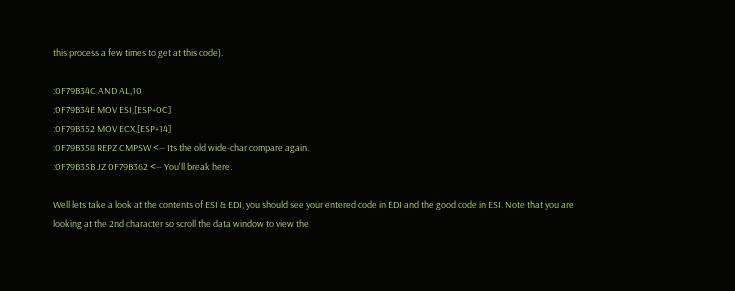this process a few times to get at this code).

:0F79B34C AND AL,10
:0F79B34E MOV ESI,[ESP+0C]
:0F79B352 MOV ECX,[ESP+14]
:0F79B358 REPZ CMPSW <-- Its the old wide-char compare again.
:0F79B35B JZ 0F79B362 <-- You'll break here.

Well lets take a look at the contents of ESI & EDI, you should see your entered code in EDI and the good code in ESI. Note that you are looking at the 2nd character so scroll the data window to view the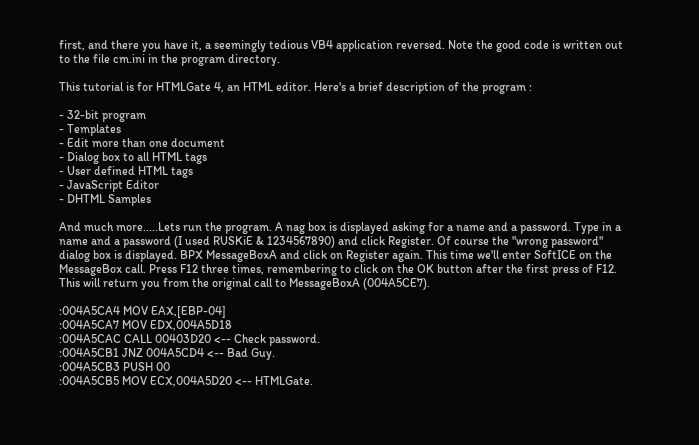first, and there you have it, a seemingly tedious VB4 application reversed. Note the good code is written out to the file cm.ini in the program directory.

This tutorial is for HTMLGate 4, an HTML editor. Here's a brief description of the program :

- 32-bit program
- Templates
- Edit more than one document
- Dialog box to all HTML tags
- User defined HTML tags
- JavaScript Editor
- DHTML Samples

And much more.....Lets run the program. A nag box is displayed asking for a name and a password. Type in a name and a password (I used RUSKiE & 1234567890) and click Register. Of course the "wrong password" dialog box is displayed. BPX MessageBoxA and click on Register again. This time we'll enter SoftICE on the MessageBox call. Press F12 three times, remembering to click on the OK button after the first press of F12. This will return you from the original call to MessageBoxA (004A5CE7).

:004A5CA4 MOV EAX,[EBP-04]
:004A5CA7 MOV EDX,004A5D18
:004A5CAC CALL 00403D20 <-- Check password.
:004A5CB1 JNZ 004A5CD4 <-- Bad Guy.
:004A5CB3 PUSH 00
:004A5CB5 MOV ECX,004A5D20 <-- HTMLGate.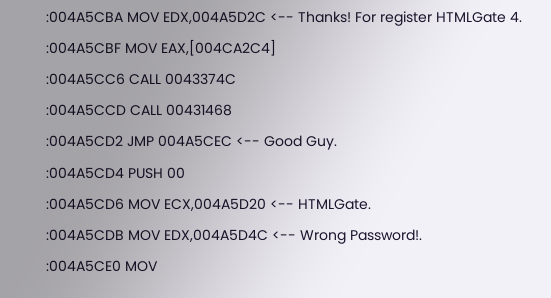:004A5CBA MOV EDX,004A5D2C <-- Thanks! For register HTMLGate 4.
:004A5CBF MOV EAX,[004CA2C4]
:004A5CC6 CALL 0043374C
:004A5CCD CALL 00431468
:004A5CD2 JMP 004A5CEC <-- Good Guy.
:004A5CD4 PUSH 00
:004A5CD6 MOV ECX,004A5D20 <-- HTMLGate.
:004A5CDB MOV EDX,004A5D4C <-- Wrong Password!.
:004A5CE0 MOV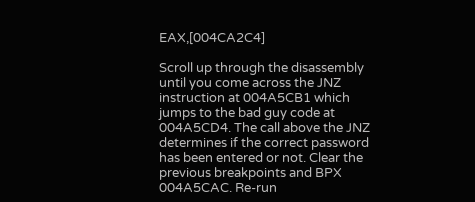EAX,[004CA2C4]

Scroll up through the disassembly until you come across the JNZ instruction at 004A5CB1 which jumps to the bad guy code at 004A5CD4. The call above the JNZ determines if the correct password has been entered or not. Clear the previous breakpoints and BPX 004A5CAC. Re-run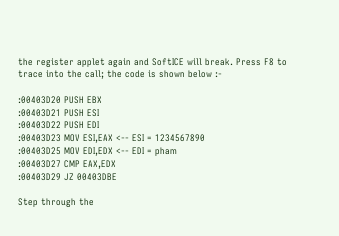the register applet again and SoftICE will break. Press F8 to trace into the call; the code is shown below :-

:00403D20 PUSH EBX
:00403D21 PUSH ESI
:00403D22 PUSH EDI
:00403D23 MOV ESI,EAX <-- ESI = 1234567890
:00403D25 MOV EDI,EDX <-- EDI = pham
:00403D27 CMP EAX,EDX
:00403D29 JZ 00403DBE

Step through the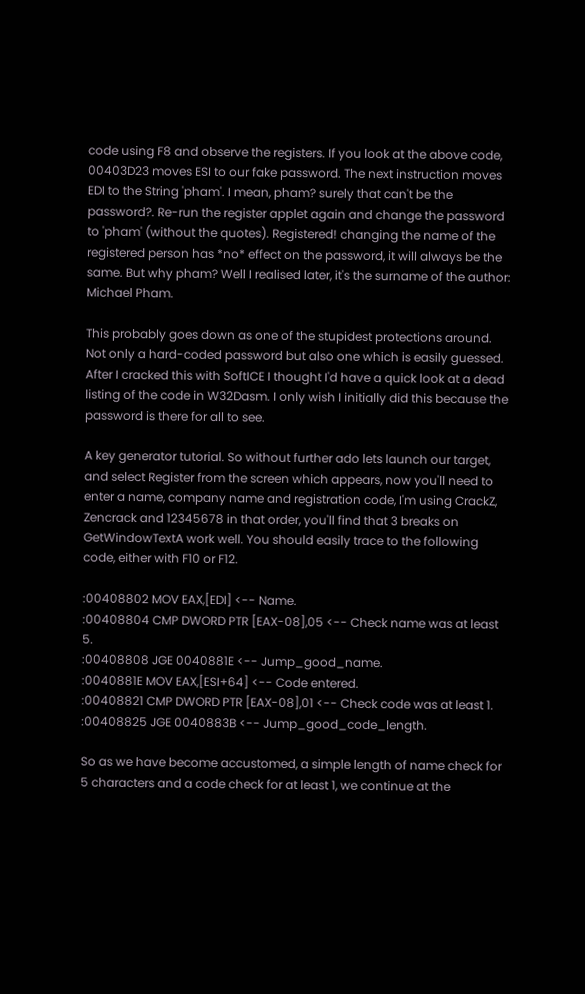code using F8 and observe the registers. If you look at the above code, 00403D23 moves ESI to our fake password. The next instruction moves EDI to the String 'pham'. I mean, pham? surely that can't be the password?. Re-run the register applet again and change the password to 'pham' (without the quotes). Registered! changing the name of the registered person has *no* effect on the password, it will always be the same. But why pham? Well I realised later, it's the surname of the author: Michael Pham.

This probably goes down as one of the stupidest protections around. Not only a hard-coded password but also one which is easily guessed. After I cracked this with SoftICE I thought I'd have a quick look at a dead listing of the code in W32Dasm. I only wish I initially did this because the password is there for all to see.

A key generator tutorial. So without further ado lets launch our target, and select Register from the screen which appears, now you'll need to enter a name, company name and registration code, I'm using CrackZ, Zencrack and 12345678 in that order, you'll find that 3 breaks on GetWindowTextA work well. You should easily trace to the following code, either with F10 or F12.

:00408802 MOV EAX,[EDI] <-- Name.
:00408804 CMP DWORD PTR [EAX-08],05 <-- Check name was at least 5.
:00408808 JGE 0040881E <-- Jump_good_name.
:0040881E MOV EAX,[ESI+64] <-- Code entered.
:00408821 CMP DWORD PTR [EAX-08],01 <-- Check code was at least 1.
:00408825 JGE 0040883B <-- Jump_good_code_length.

So as we have become accustomed, a simple length of name check for 5 characters and a code check for at least 1, we continue at the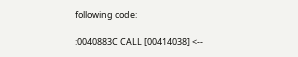following code:

:0040883C CALL [00414038] <--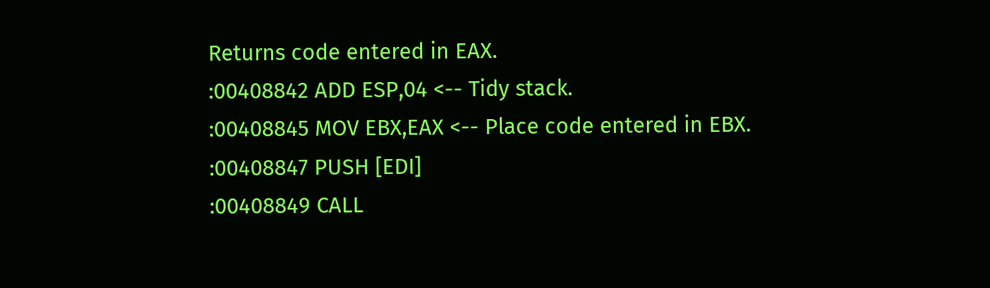Returns code entered in EAX.
:00408842 ADD ESP,04 <-- Tidy stack.
:00408845 MOV EBX,EAX <-- Place code entered in EBX.
:00408847 PUSH [EDI]
:00408849 CALL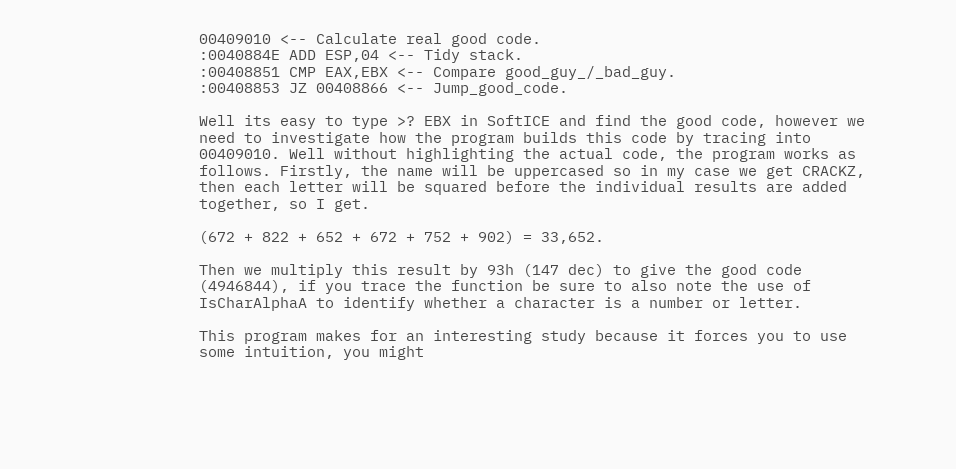00409010 <-- Calculate real good code.
:0040884E ADD ESP,04 <-- Tidy stack.
:00408851 CMP EAX,EBX <-- Compare good_guy_/_bad_guy.
:00408853 JZ 00408866 <-- Jump_good_code.

Well its easy to type >? EBX in SoftICE and find the good code, however we need to investigate how the program builds this code by tracing into 00409010. Well without highlighting the actual code, the program works as follows. Firstly, the name will be uppercased so in my case we get CRACKZ, then each letter will be squared before the individual results are added together, so I get.

(672 + 822 + 652 + 672 + 752 + 902) = 33,652.

Then we multiply this result by 93h (147 dec) to give the good code (4946844), if you trace the function be sure to also note the use of IsCharAlphaA to identify whether a character is a number or letter.

This program makes for an interesting study because it forces you to use some intuition, you might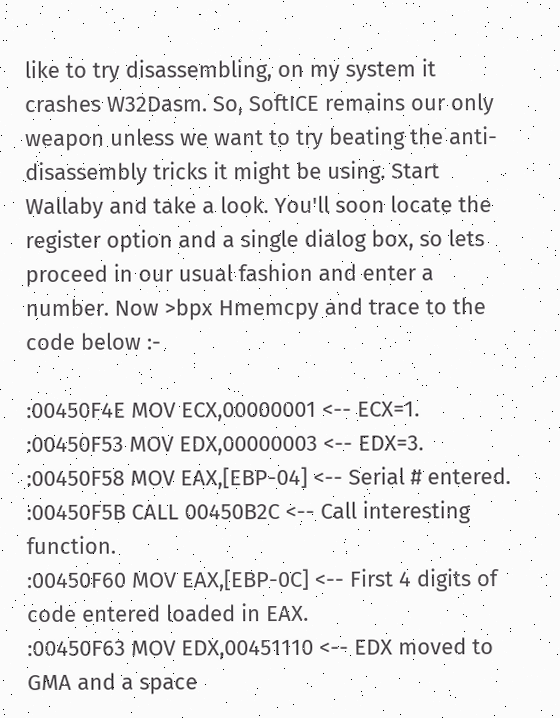like to try disassembling, on my system it crashes W32Dasm. So, SoftICE remains our only weapon unless we want to try beating the anti-disassembly tricks it might be using. Start Wallaby and take a look. You'll soon locate the register option and a single dialog box, so lets proceed in our usual fashion and enter a number. Now >bpx Hmemcpy and trace to the code below :-

:00450F4E MOV ECX,00000001 <-- ECX=1.
:00450F53 MOV EDX,00000003 <-- EDX=3.
:00450F58 MOV EAX,[EBP-04] <-- Serial # entered.
:00450F5B CALL 00450B2C <-- Call interesting function.
:00450F60 MOV EAX,[EBP-0C] <-- First 4 digits of code entered loaded in EAX.
:00450F63 MOV EDX,00451110 <-- EDX moved to GMA and a space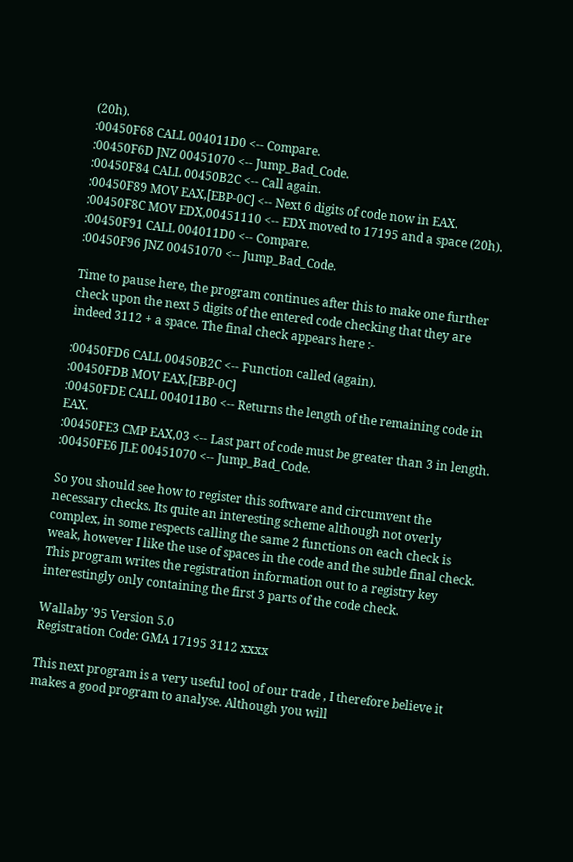(20h).
:00450F68 CALL 004011D0 <-- Compare.
:00450F6D JNZ 00451070 <-- Jump_Bad_Code.
:00450F84 CALL 00450B2C <-- Call again.
:00450F89 MOV EAX,[EBP-0C] <-- Next 6 digits of code now in EAX.
:00450F8C MOV EDX,00451110 <-- EDX moved to 17195 and a space (20h).
:00450F91 CALL 004011D0 <-- Compare.
:00450F96 JNZ 00451070 <-- Jump_Bad_Code.

Time to pause here, the program continues after this to make one further check upon the next 5 digits of the entered code checking that they are indeed 3112 + a space. The final check appears here :-

:00450FD6 CALL 00450B2C <-- Function called (again).
:00450FDB MOV EAX,[EBP-0C]
:00450FDE CALL 004011B0 <-- Returns the length of the remaining code in EAX.
:00450FE3 CMP EAX,03 <-- Last part of code must be greater than 3 in length.
:00450FE6 JLE 00451070 <-- Jump_Bad_Code.

So you should see how to register this software and circumvent the necessary checks. Its quite an interesting scheme although not overly complex, in some respects calling the same 2 functions on each check is weak, however I like the use of spaces in the code and the subtle final check. This program writes the registration information out to a registry key interestingly only containing the first 3 parts of the code check.

Wallaby '95 Version 5.0
Registration Code: GMA 17195 3112 xxxx

This next program is a very useful tool of our trade , I therefore believe it makes a good program to analyse. Although you will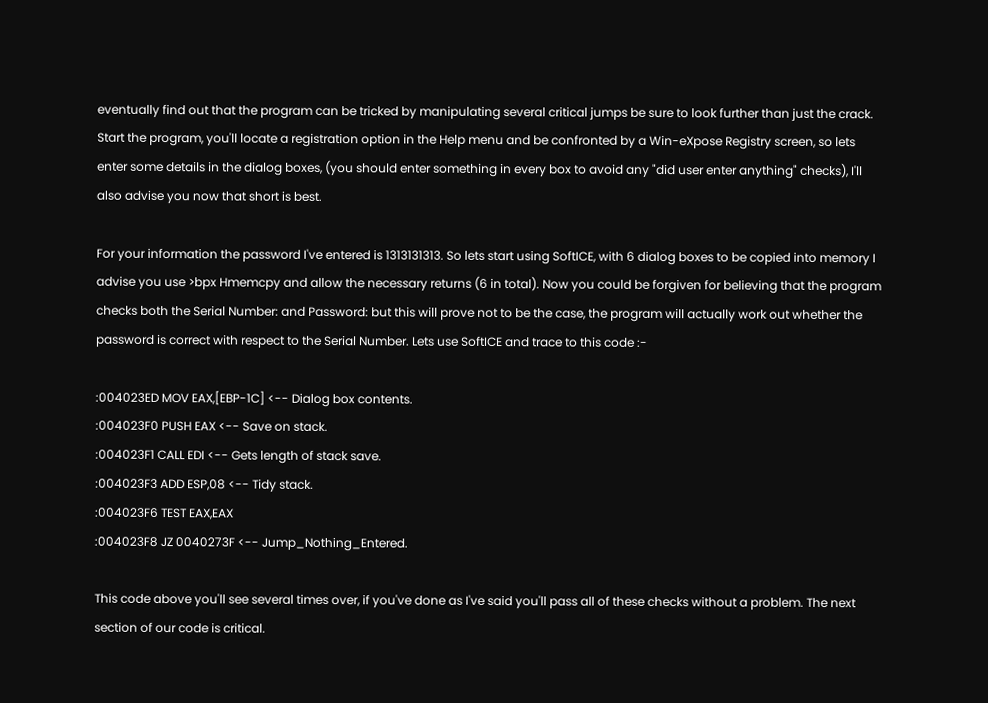eventually find out that the program can be tricked by manipulating several critical jumps be sure to look further than just the crack. Start the program, you'll locate a registration option in the Help menu and be confronted by a Win-eXpose Registry screen, so lets enter some details in the dialog boxes, (you should enter something in every box to avoid any "did user enter anything" checks), I'll also advise you now that short is best.

For your information the password I've entered is 1313131313. So lets start using SoftICE, with 6 dialog boxes to be copied into memory I advise you use >bpx Hmemcpy and allow the necessary returns (6 in total). Now you could be forgiven for believing that the program checks both the Serial Number: and Password: but this will prove not to be the case, the program will actually work out whether the password is correct with respect to the Serial Number. Lets use SoftICE and trace to this code :-

:004023ED MOV EAX,[EBP-1C] <-- Dialog box contents.
:004023F0 PUSH EAX <-- Save on stack.
:004023F1 CALL EDI <-- Gets length of stack save.
:004023F3 ADD ESP,08 <-- Tidy stack.
:004023F6 TEST EAX,EAX
:004023F8 JZ 0040273F <-- Jump_Nothing_Entered.

This code above you'll see several times over, if you've done as I've said you'll pass all of these checks without a problem. The next section of our code is critical.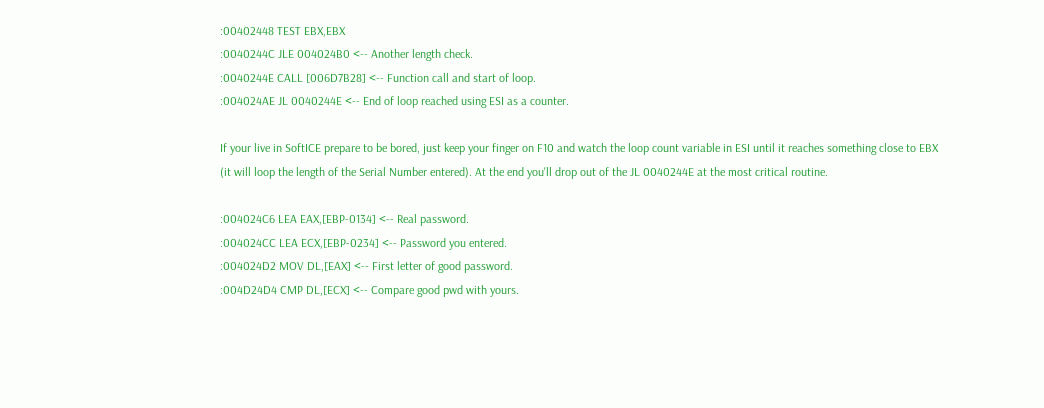:00402448 TEST EBX,EBX
:0040244C JLE 004024B0 <-- Another length check.
:0040244E CALL [006D7B28] <-- Function call and start of loop.
:004024AE JL 0040244E <-- End of loop reached using ESI as a counter.

If your live in SoftICE prepare to be bored, just keep your finger on F10 and watch the loop count variable in ESI until it reaches something close to EBX (it will loop the length of the Serial Number entered). At the end you'll drop out of the JL 0040244E at the most critical routine.

:004024C6 LEA EAX,[EBP-0134] <-- Real password.
:004024CC LEA ECX,[EBP-0234] <-- Password you entered.
:004024D2 MOV DL,[EAX] <-- First letter of good password.
:004D24D4 CMP DL,[ECX] <-- Compare good pwd with yours.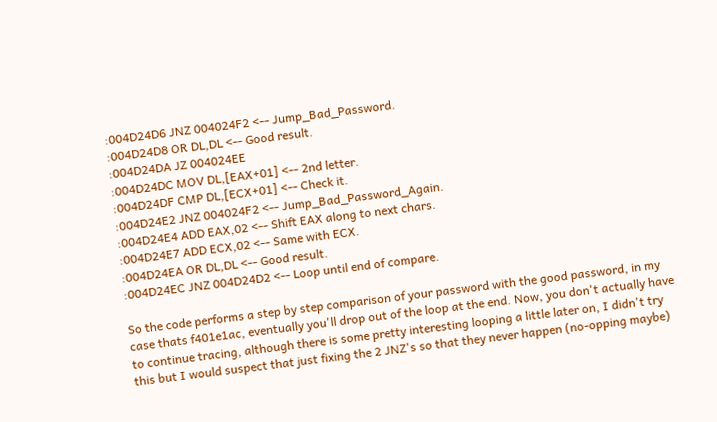:004D24D6 JNZ 004024F2 <-- Jump_Bad_Password.
:004D24D8 OR DL,DL <-- Good result.
:004D24DA JZ 004024EE
:004D24DC MOV DL,[EAX+01] <-- 2nd letter.
:004D24DF CMP DL,[ECX+01] <-- Check it.
:004D24E2 JNZ 004024F2 <-- Jump_Bad_Password_Again.
:004D24E4 ADD EAX,02 <-- Shift EAX along to next chars.
:004D24E7 ADD ECX,02 <-- Same with ECX.
:004D24EA OR DL,DL <-- Good result.
:004D24EC JNZ 004D24D2 <-- Loop until end of compare.

So the code performs a step by step comparison of your password with the good password, in my case thats f401e1ac, eventually you'll drop out of the loop at the end. Now, you don't actually have to continue tracing, although there is some pretty interesting looping a little later on, I didn't try this but I would suspect that just fixing the 2 JNZ's so that they never happen (no-opping maybe)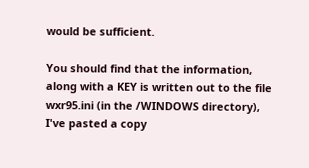would be sufficient.

You should find that the information, along with a KEY is written out to the file wxr95.ini (in the /WINDOWS directory), I've pasted a copy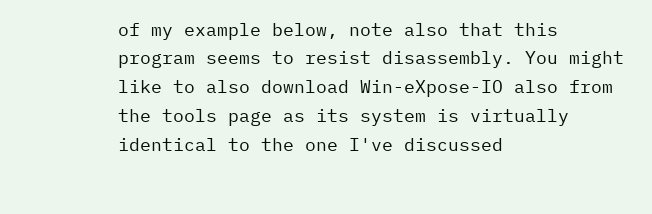of my example below, note also that this program seems to resist disassembly. You might like to also download Win-eXpose-IO also from the tools page as its system is virtually identical to the one I've discussed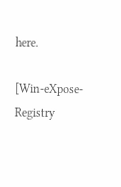here.

[Win-eXpose-Registry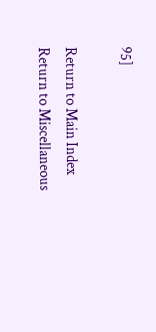95]

Return to Main Index Return to Miscellaneous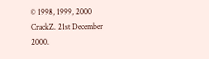© 1998, 1999, 2000 CrackZ. 21st December 2000.